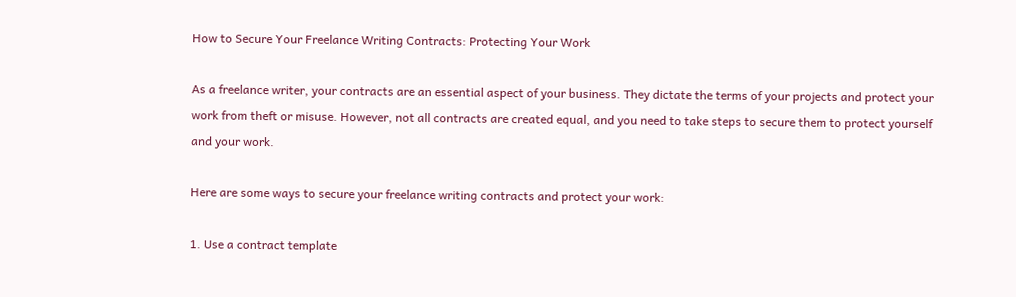How to Secure Your Freelance Writing Contracts: Protecting Your Work

As a freelance writer, your contracts are an essential aspect of your business. They dictate the terms of your projects and protect your work from theft or misuse. However, not all contracts are created equal, and you need to take steps to secure them to protect yourself and your work.

Here are some ways to secure your freelance writing contracts and protect your work:

1. Use a contract template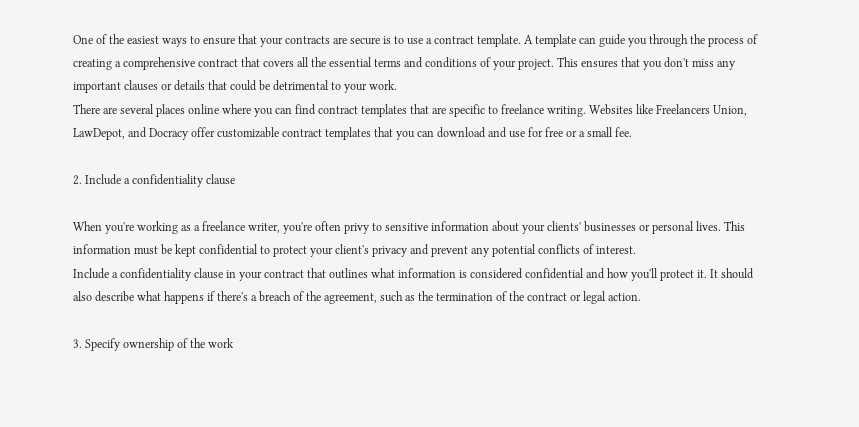One of the easiest ways to ensure that your contracts are secure is to use a contract template. A template can guide you through the process of creating a comprehensive contract that covers all the essential terms and conditions of your project. This ensures that you don't miss any important clauses or details that could be detrimental to your work.
There are several places online where you can find contract templates that are specific to freelance writing. Websites like Freelancers Union, LawDepot, and Docracy offer customizable contract templates that you can download and use for free or a small fee.

2. Include a confidentiality clause

When you're working as a freelance writer, you're often privy to sensitive information about your clients' businesses or personal lives. This information must be kept confidential to protect your client's privacy and prevent any potential conflicts of interest.
Include a confidentiality clause in your contract that outlines what information is considered confidential and how you'll protect it. It should also describe what happens if there's a breach of the agreement, such as the termination of the contract or legal action.

3. Specify ownership of the work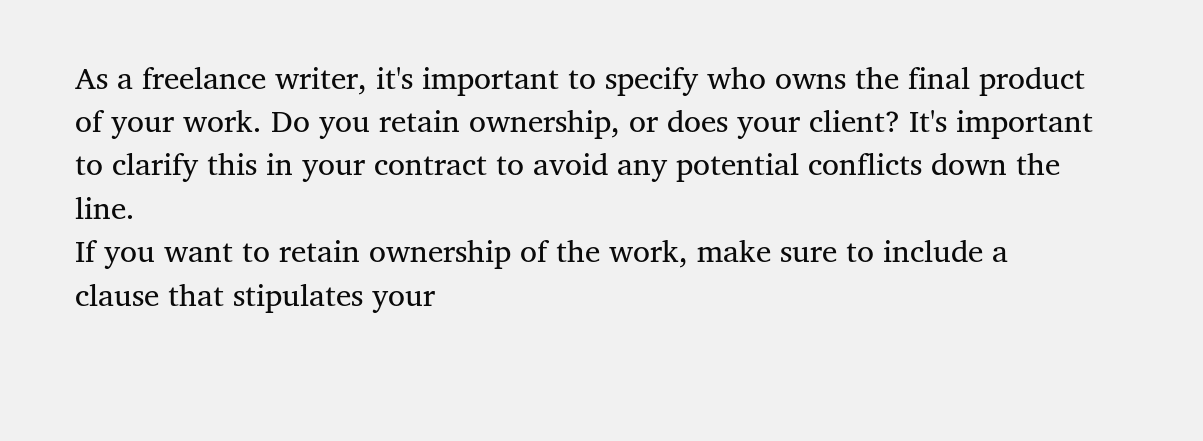As a freelance writer, it's important to specify who owns the final product of your work. Do you retain ownership, or does your client? It's important to clarify this in your contract to avoid any potential conflicts down the line.
If you want to retain ownership of the work, make sure to include a clause that stipulates your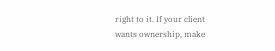right to it. If your client wants ownership, make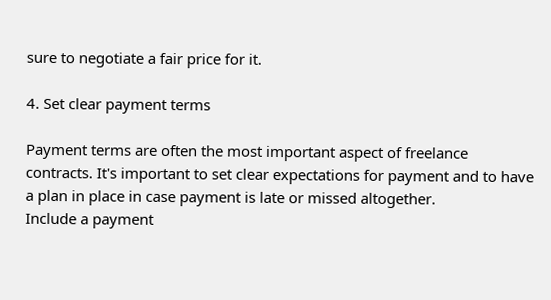sure to negotiate a fair price for it.

4. Set clear payment terms

Payment terms are often the most important aspect of freelance contracts. It's important to set clear expectations for payment and to have a plan in place in case payment is late or missed altogether.
Include a payment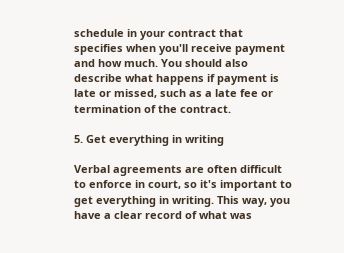schedule in your contract that specifies when you'll receive payment and how much. You should also describe what happens if payment is late or missed, such as a late fee or termination of the contract.

5. Get everything in writing

Verbal agreements are often difficult to enforce in court, so it's important to get everything in writing. This way, you have a clear record of what was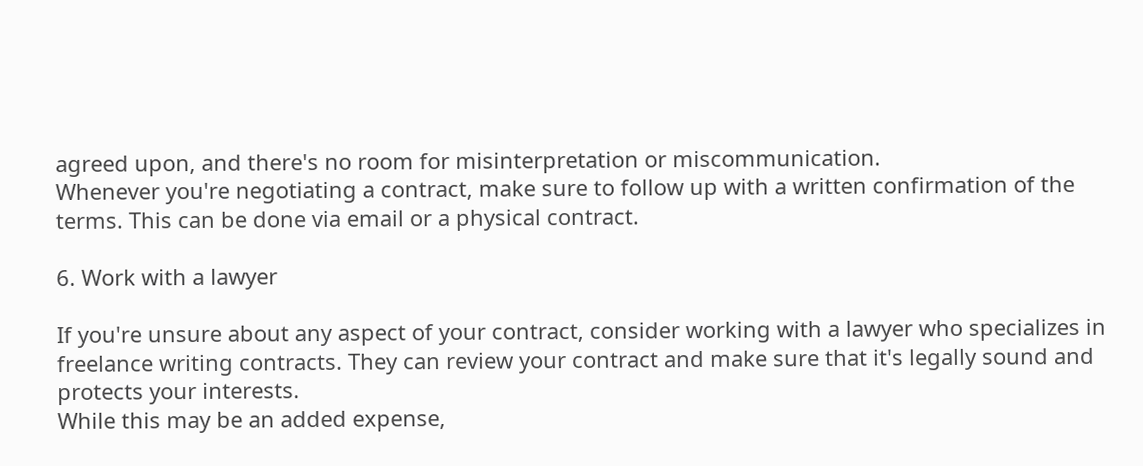agreed upon, and there's no room for misinterpretation or miscommunication.
Whenever you're negotiating a contract, make sure to follow up with a written confirmation of the terms. This can be done via email or a physical contract.

6. Work with a lawyer

If you're unsure about any aspect of your contract, consider working with a lawyer who specializes in freelance writing contracts. They can review your contract and make sure that it's legally sound and protects your interests.
While this may be an added expense,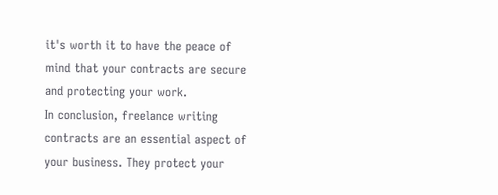it's worth it to have the peace of mind that your contracts are secure and protecting your work.
In conclusion, freelance writing contracts are an essential aspect of your business. They protect your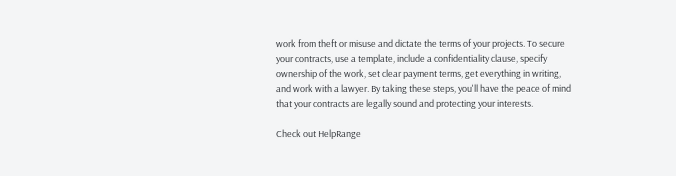work from theft or misuse and dictate the terms of your projects. To secure your contracts, use a template, include a confidentiality clause, specify ownership of the work, set clear payment terms, get everything in writing, and work with a lawyer. By taking these steps, you'll have the peace of mind that your contracts are legally sound and protecting your interests.

Check out HelpRange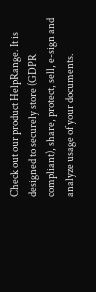Check out our product HelpRange. It is designed to securely store (GDPR compliant), share, protect, sell, e-sign and analyze usage of your documents.